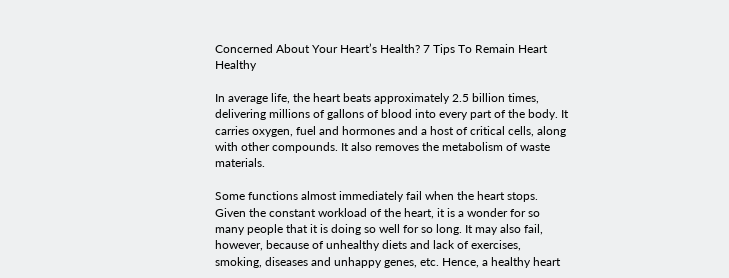Concerned About Your Heart’s Health? 7 Tips To Remain Heart Healthy

In average life, the heart beats approximately 2.5 billion times, delivering millions of gallons of blood into every part of the body. It carries oxygen, fuel and hormones and a host of critical cells, along with other compounds. It also removes the metabolism of waste materials.

Some functions almost immediately fail when the heart stops. Given the constant workload of the heart, it is a wonder for so many people that it is doing so well for so long. It may also fail, however, because of unhealthy diets and lack of exercises, smoking, diseases and unhappy genes, etc. Hence, a healthy heart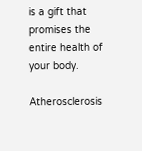is a gift that promises the entire health of your body.

Atherosclerosis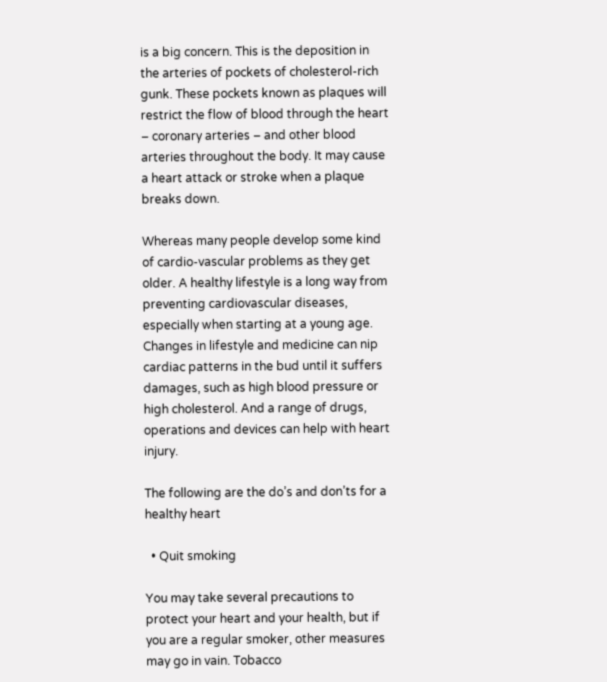is a big concern. This is the deposition in the arteries of pockets of cholesterol-rich gunk. These pockets known as plaques will restrict the flow of blood through the heart – coronary arteries – and other blood arteries throughout the body. It may cause a heart attack or stroke when a plaque breaks down.

Whereas many people develop some kind of cardio-vascular problems as they get older. A healthy lifestyle is a long way from preventing cardiovascular diseases, especially when starting at a young age. Changes in lifestyle and medicine can nip cardiac patterns in the bud until it suffers damages, such as high blood pressure or high cholesterol. And a range of drugs, operations and devices can help with heart injury.

The following are the do’s and don’ts for a healthy heart

  • Quit smoking

You may take several precautions to protect your heart and your health, but if you are a regular smoker, other measures may go in vain. Tobacco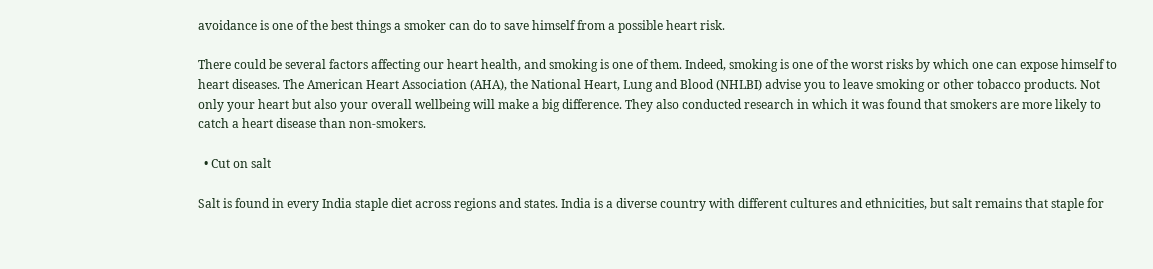avoidance is one of the best things a smoker can do to save himself from a possible heart risk.

There could be several factors affecting our heart health, and smoking is one of them. Indeed, smoking is one of the worst risks by which one can expose himself to heart diseases. The American Heart Association (AHA), the National Heart, Lung and Blood (NHLBI) advise you to leave smoking or other tobacco products. Not only your heart but also your overall wellbeing will make a big difference. They also conducted research in which it was found that smokers are more likely to catch a heart disease than non-smokers.

  • Cut on salt

Salt is found in every India staple diet across regions and states. India is a diverse country with different cultures and ethnicities, but salt remains that staple for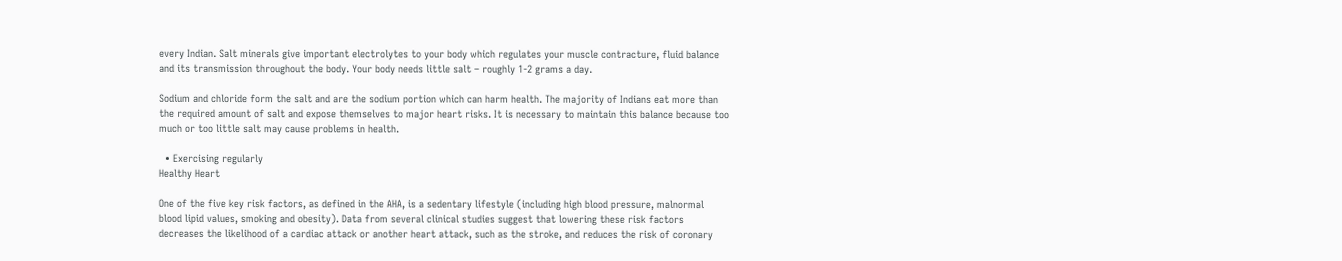every Indian. Salt minerals give important electrolytes to your body which regulates your muscle contracture, fluid balance and its transmission throughout the body. Your body needs little salt – roughly 1-2 grams a day.

Sodium and chloride form the salt and are the sodium portion which can harm health. The majority of Indians eat more than the required amount of salt and expose themselves to major heart risks. It is necessary to maintain this balance because too much or too little salt may cause problems in health.

  • Exercising regularly
Healthy Heart

One of the five key risk factors, as defined in the AHA, is a sedentary lifestyle (including high blood pressure, malnormal blood lipid values, smoking and obesity). Data from several clinical studies suggest that lowering these risk factors decreases the likelihood of a cardiac attack or another heart attack, such as the stroke, and reduces the risk of coronary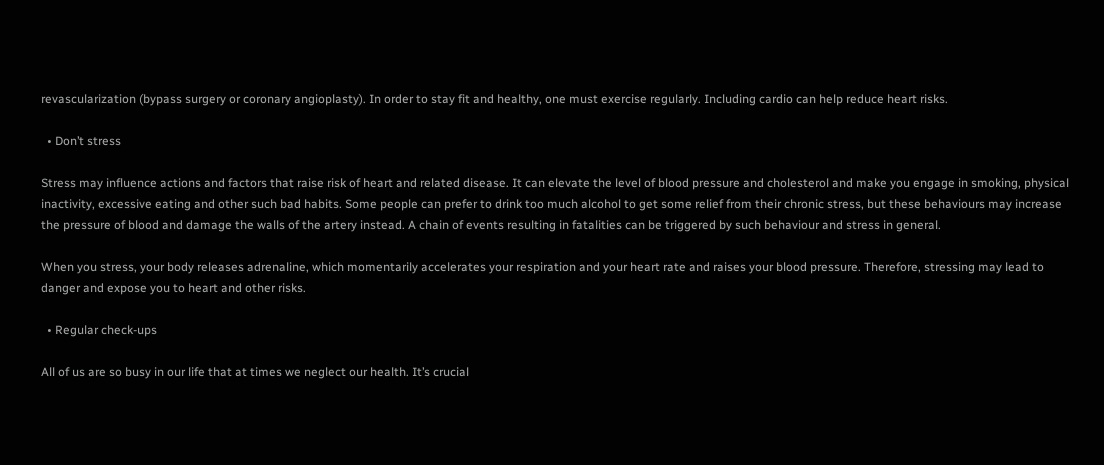revascularization (bypass surgery or coronary angioplasty). In order to stay fit and healthy, one must exercise regularly. Including cardio can help reduce heart risks.

  • Don’t stress

Stress may influence actions and factors that raise risk of heart and related disease. It can elevate the level of blood pressure and cholesterol and make you engage in smoking, physical inactivity, excessive eating and other such bad habits. Some people can prefer to drink too much alcohol to get some relief from their chronic stress, but these behaviours may increase the pressure of blood and damage the walls of the artery instead. A chain of events resulting in fatalities can be triggered by such behaviour and stress in general.

When you stress, your body releases adrenaline, which momentarily accelerates your respiration and your heart rate and raises your blood pressure. Therefore, stressing may lead to danger and expose you to heart and other risks.

  • Regular check-ups

All of us are so busy in our life that at times we neglect our health. It’s crucial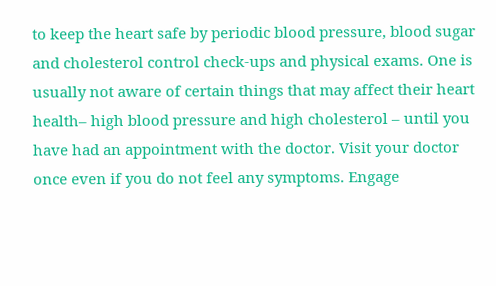to keep the heart safe by periodic blood pressure, blood sugar and cholesterol control check-ups and physical exams. One is usually not aware of certain things that may affect their heart health– high blood pressure and high cholesterol – until you have had an appointment with the doctor. Visit your doctor once even if you do not feel any symptoms. Engage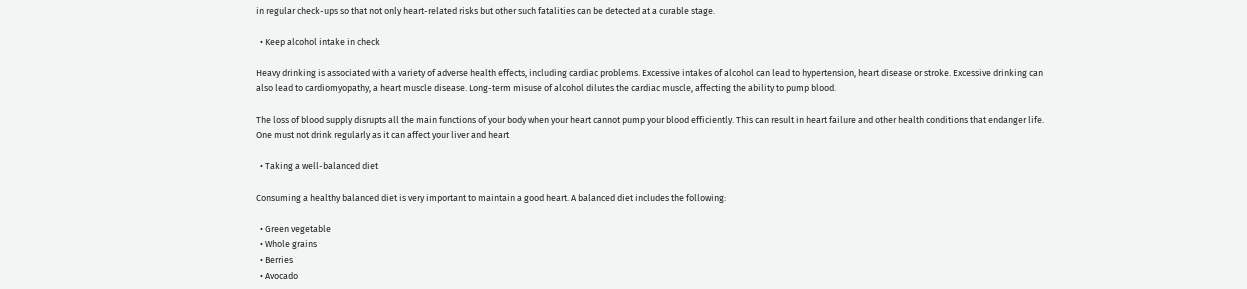in regular check-ups so that not only heart-related risks but other such fatalities can be detected at a curable stage.

  • Keep alcohol intake in check

Heavy drinking is associated with a variety of adverse health effects, including cardiac problems. Excessive intakes of alcohol can lead to hypertension, heart disease or stroke. Excessive drinking can also lead to cardiomyopathy, a heart muscle disease. Long-term misuse of alcohol dilutes the cardiac muscle, affecting the ability to pump blood.

The loss of blood supply disrupts all the main functions of your body when your heart cannot pump your blood efficiently. This can result in heart failure and other health conditions that endanger life. One must not drink regularly as it can affect your liver and heart

  • Taking a well-balanced diet

Consuming a healthy balanced diet is very important to maintain a good heart. A balanced diet includes the following:

  • Green vegetable
  • Whole grains
  • Berries
  • Avocado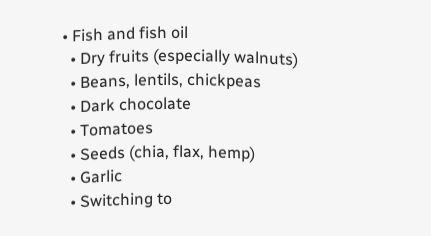• Fish and fish oil
  • Dry fruits (especially walnuts)
  • Beans, lentils, chickpeas
  • Dark chocolate
  • Tomatoes
  • Seeds (chia, flax, hemp)
  • Garlic
  • Switching to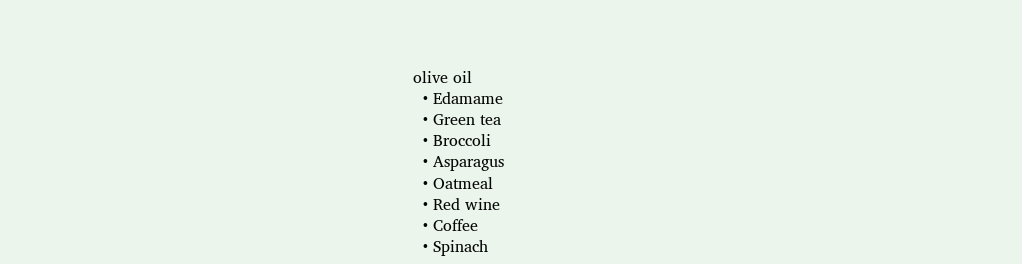olive oil
  • Edamame
  • Green tea
  • Broccoli
  • Asparagus
  • Oatmeal
  • Red wine
  • Coffee
  • Spinach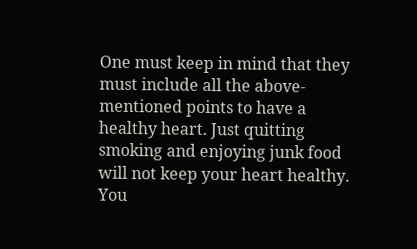One must keep in mind that they must include all the above-mentioned points to have a healthy heart. Just quitting smoking and enjoying junk food will not keep your heart healthy. You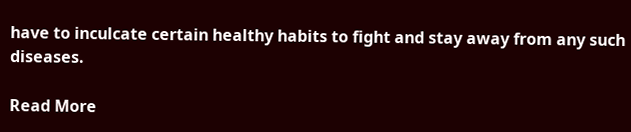have to inculcate certain healthy habits to fight and stay away from any such diseases.

Read More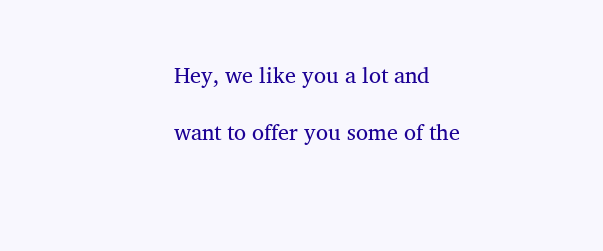Hey, we like you a lot and

want to offer you some of the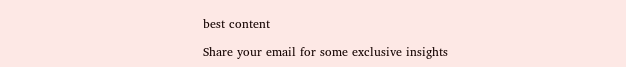best content

Share your email for some exclusive insights